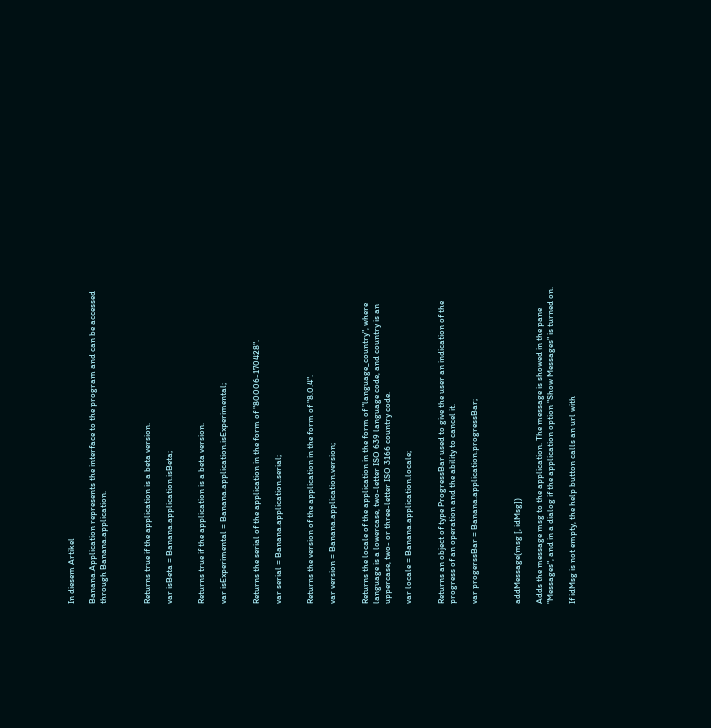In diesem Artikel

Banana.Application represents the interface to the program and can be accessed through Banana.application.



Returns true if the application is a beta version.

var isBeta = Banana.application.isBeta;


Returns true if the application is a beta version.

var isExperimental = Banana.application.isExperimental;


Returns the serial of the application in the form of "80006-170428".

var serial = Banana.application.serial;


Returns the version of the application in the form of "8.0.4".

var version = Banana.application.version;


Returns the locale of the application in the form of "language_country", where language is a lowercase, two-letter ISO 639 language code, and country is an uppercase, two- or three-letter ISO 3166 country code.

var locale = Banana.application.locale;


Returns an object of type ProgressBar used to give the user an indication of the progress of an operation and the ability to cancel it.

var progerssBar = Banana.application.progressBar;



addMessage(msg [, idMsg])

Adds the message msg to the application. The message is showed in the pane "Messages", and in a dialog if the application option "Show Messages" is turned on.

If idMsg is not empty, the help button calls an url with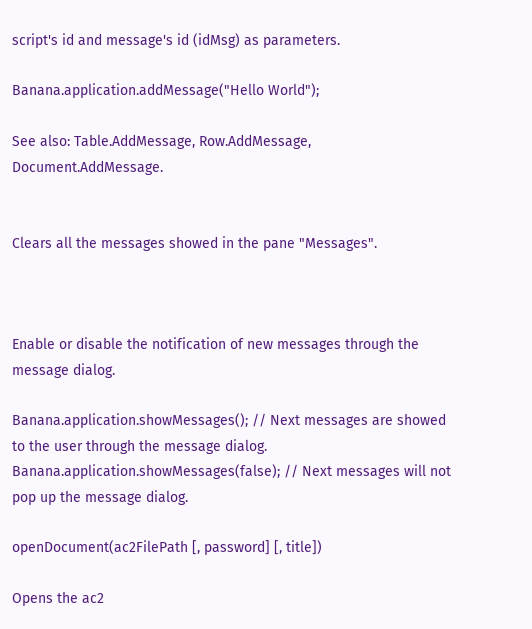script's id and message's id (idMsg) as parameters.

Banana.application.addMessage("Hello World");

See also: Table.AddMessage, Row.AddMessage, Document.AddMessage.


Clears all the messages showed in the pane "Messages".



Enable or disable the notification of new messages through the message dialog.

Banana.application.showMessages(); // Next messages are showed to the user through the message dialog.
Banana.application.showMessages(false); // Next messages will not pop up the message dialog.

openDocument(ac2FilePath [, password] [, title])

Opens the ac2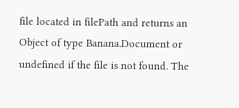file located in filePath and returns an Object of type Banana.Document or undefined if the file is not found. The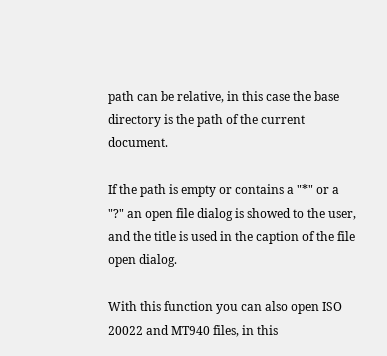path can be relative, in this case the base directory is the path of the current document.

If the path is empty or contains a "*" or a "?" an open file dialog is showed to the user, and the title is used in the caption of the file open dialog.

With this function you can also open ISO 20022 and MT940 files, in this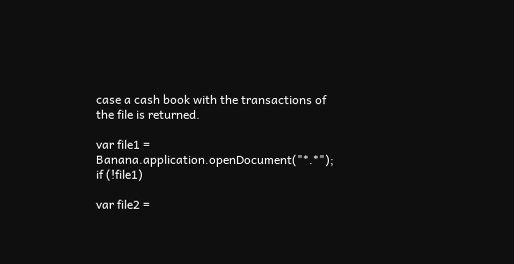case a cash book with the transactions of the file is returned.

var file1 = Banana.application.openDocument("*.*");
if (!file1)

var file2 =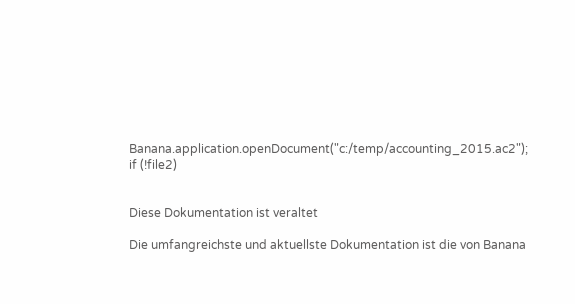Banana.application.openDocument("c:/temp/accounting_2015.ac2");
if (!file2)


Diese Dokumentation ist veraltet

Die umfangreichste und aktuellste Dokumentation ist die von Banana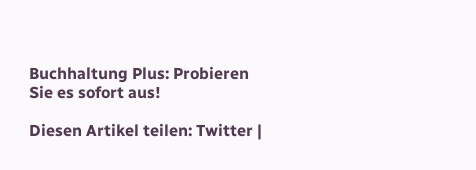Buchhaltung Plus: Probieren Sie es sofort aus!

Diesen Artikel teilen: Twitter |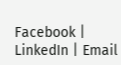Facebook | LinkedIn | Email